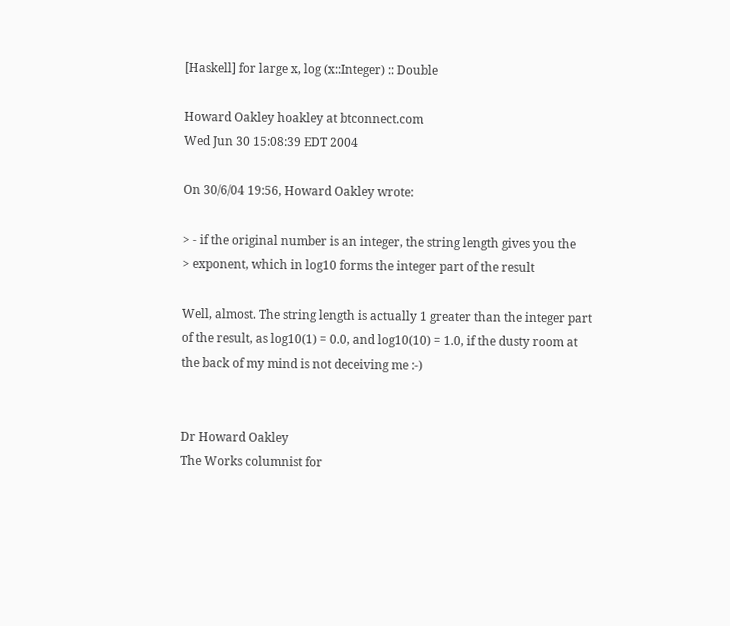[Haskell] for large x, log (x::Integer) :: Double

Howard Oakley hoakley at btconnect.com
Wed Jun 30 15:08:39 EDT 2004

On 30/6/04 19:56, Howard Oakley wrote:

> - if the original number is an integer, the string length gives you the
> exponent, which in log10 forms the integer part of the result

Well, almost. The string length is actually 1 greater than the integer part
of the result, as log10(1) = 0.0, and log10(10) = 1.0, if the dusty room at
the back of my mind is not deceiving me :-)


Dr Howard Oakley
The Works columnist for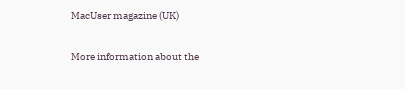MacUser magazine (UK)

More information about the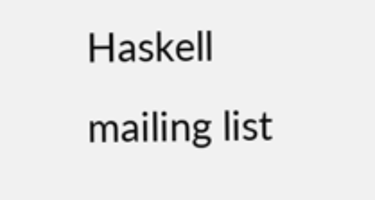Haskell mailing list